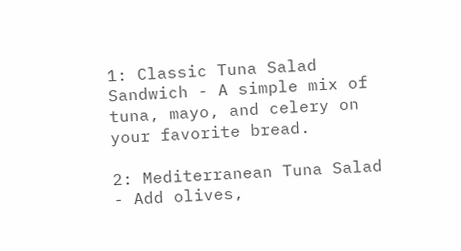1: Classic Tuna Salad Sandwich - A simple mix of tuna, mayo, and celery on your favorite bread.

2: Mediterranean Tuna Salad - Add olives,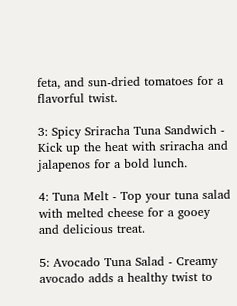feta, and sun-dried tomatoes for a flavorful twist.

3: Spicy Sriracha Tuna Sandwich - Kick up the heat with sriracha and jalapenos for a bold lunch.

4: Tuna Melt - Top your tuna salad with melted cheese for a gooey and delicious treat.

5: Avocado Tuna Salad - Creamy avocado adds a healthy twist to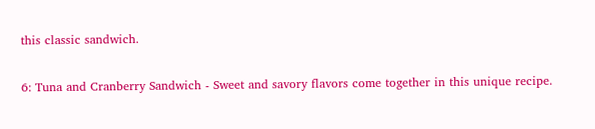this classic sandwich.

6: Tuna and Cranberry Sandwich - Sweet and savory flavors come together in this unique recipe.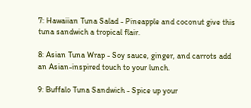7: Hawaiian Tuna Salad - Pineapple and coconut give this tuna sandwich a tropical flair.

8: Asian Tuna Wrap - Soy sauce, ginger, and carrots add an Asian-inspired touch to your lunch.

9: Buffalo Tuna Sandwich - Spice up your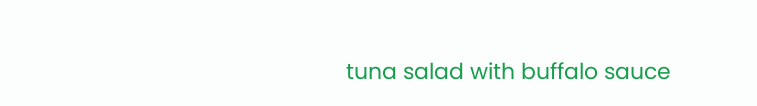tuna salad with buffalo sauce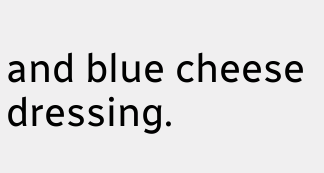and blue cheese dressing.